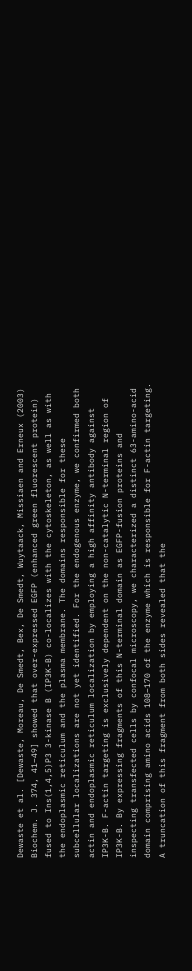Dewaste et al. [Dewaste, Moreau, De Smedt, Bex, De Smedt, Wuytaack, Missiaen and Erneux (2003) Biochem. J. 374, 41–49] showed that over-expressed EGFP (enhanced green fluorescent protein) fused to Ins(1,4,5)P3 3-kinase B (IP3K-B) co-localizes with the cytoskeleton, as well as with the endoplasmic reticulum and the plasma membrane. The domains responsible for these subcellular localizations are not yet identified. For the endogenous enzyme, we confirmed both actin and endoplasmic reticulum localization by employing a high affinity antibody against IP3K-B. F-actin targeting is exclusively dependent on the non-catalytic N-terminal region of IP3K-B. By expressing fragments of this N-terminal domain as EGFP-fusion proteins and inspecting transfected cells by confocal microscopy, we characterized a distinct 63-amino-acid domain comprising amino acids 108–170 of the enzyme which is responsible for F-actin targeting. A truncation of this fragment from both sides revealed that the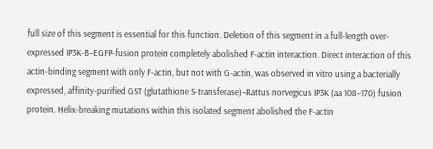full size of this segment is essential for this function. Deletion of this segment in a full-length over-expressed IP3K-B–EGFP-fusion protein completely abolished F-actin interaction. Direct interaction of this actin-binding segment with only F-actin, but not with G-actin, was observed in vitro using a bacterially expressed, affinity-purified GST (glutathione S-transferase)–Rattus norvegicus IP3K (aa 108–170) fusion protein. Helix-breaking mutations within this isolated segment abolished the F-actin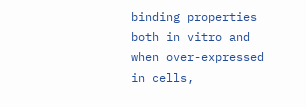binding properties both in vitro and when over-expressed in cells,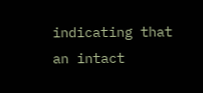indicating that an intact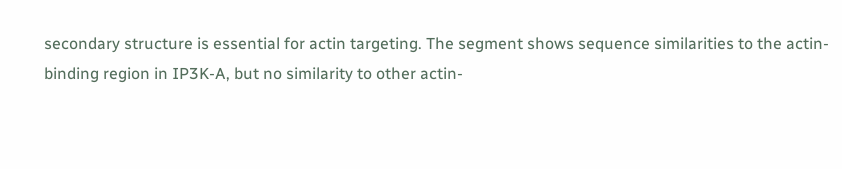secondary structure is essential for actin targeting. The segment shows sequence similarities to the actin-binding region in IP3K-A, but no similarity to other actin-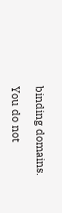binding domains.

You do not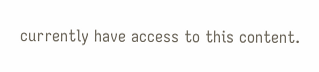currently have access to this content.